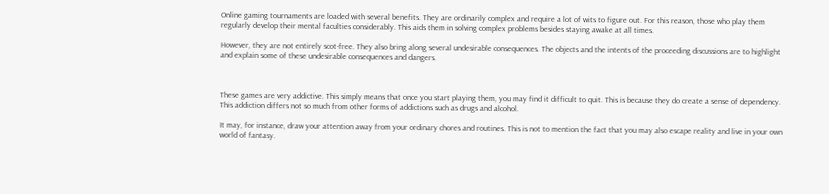Online gaming tournaments are loaded with several benefits. They are ordinarily complex and require a lot of wits to figure out. For this reason, those who play them regularly develop their mental faculties considerably. This aids them in solving complex problems besides staying awake at all times.

However, they are not entirely scot-free. They also bring along several undesirable consequences. The objects and the intents of the proceeding discussions are to highlight and explain some of these undesirable consequences and dangers.



These games are very addictive. This simply means that once you start playing them, you may find it difficult to quit. This is because they do create a sense of dependency. This addiction differs not so much from other forms of addictions such as drugs and alcohol.

It may, for instance, draw your attention away from your ordinary chores and routines. This is not to mention the fact that you may also escape reality and live in your own world of fantasy.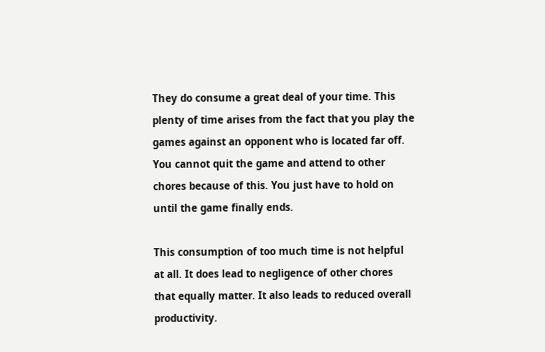They do consume a great deal of your time. This plenty of time arises from the fact that you play the games against an opponent who is located far off. You cannot quit the game and attend to other chores because of this. You just have to hold on until the game finally ends.

This consumption of too much time is not helpful at all. It does lead to negligence of other chores that equally matter. It also leads to reduced overall productivity.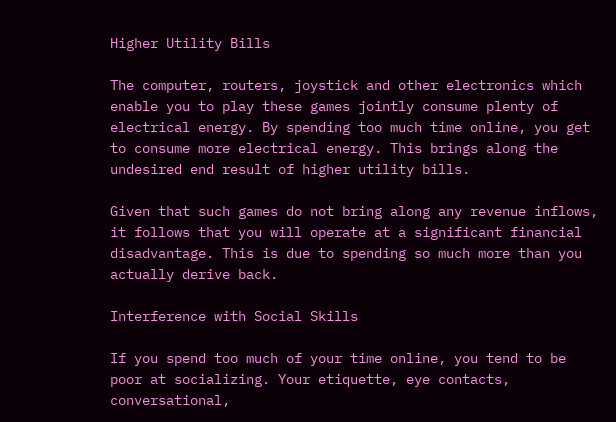Higher Utility Bills

The computer, routers, joystick and other electronics which enable you to play these games jointly consume plenty of electrical energy. By spending too much time online, you get to consume more electrical energy. This brings along the undesired end result of higher utility bills.

Given that such games do not bring along any revenue inflows, it follows that you will operate at a significant financial disadvantage. This is due to spending so much more than you actually derive back.

Interference with Social Skills

If you spend too much of your time online, you tend to be poor at socializing. Your etiquette, eye contacts, conversational,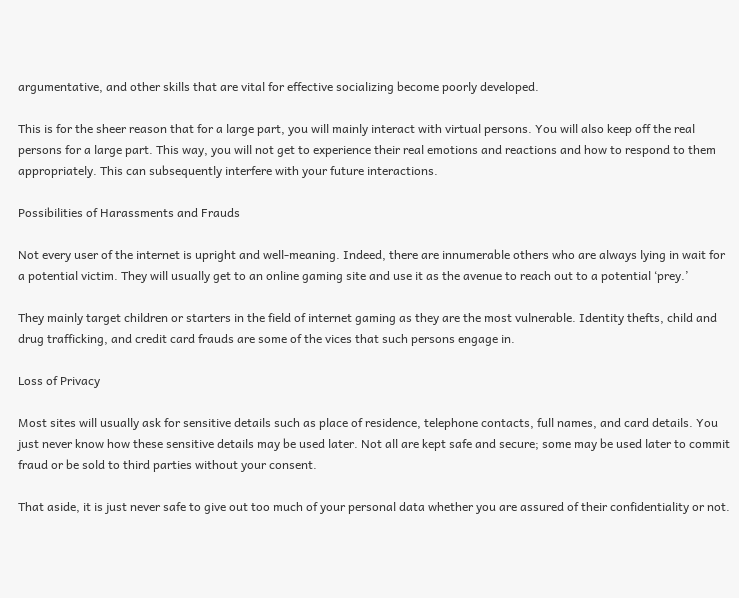argumentative, and other skills that are vital for effective socializing become poorly developed.

This is for the sheer reason that for a large part, you will mainly interact with virtual persons. You will also keep off the real persons for a large part. This way, you will not get to experience their real emotions and reactions and how to respond to them appropriately. This can subsequently interfere with your future interactions.

Possibilities of Harassments and Frauds

Not every user of the internet is upright and well-meaning. Indeed, there are innumerable others who are always lying in wait for a potential victim. They will usually get to an online gaming site and use it as the avenue to reach out to a potential ‘prey.’

They mainly target children or starters in the field of internet gaming as they are the most vulnerable. Identity thefts, child and drug trafficking, and credit card frauds are some of the vices that such persons engage in.

Loss of Privacy

Most sites will usually ask for sensitive details such as place of residence, telephone contacts, full names, and card details. You just never know how these sensitive details may be used later. Not all are kept safe and secure; some may be used later to commit fraud or be sold to third parties without your consent.

That aside, it is just never safe to give out too much of your personal data whether you are assured of their confidentiality or not.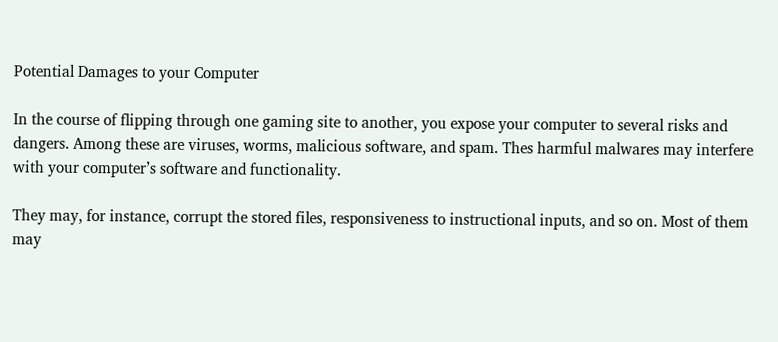Potential Damages to your Computer

In the course of flipping through one gaming site to another, you expose your computer to several risks and dangers. Among these are viruses, worms, malicious software, and spam. Thes harmful malwares may interfere with your computer’s software and functionality.

They may, for instance, corrupt the stored files, responsiveness to instructional inputs, and so on. Most of them may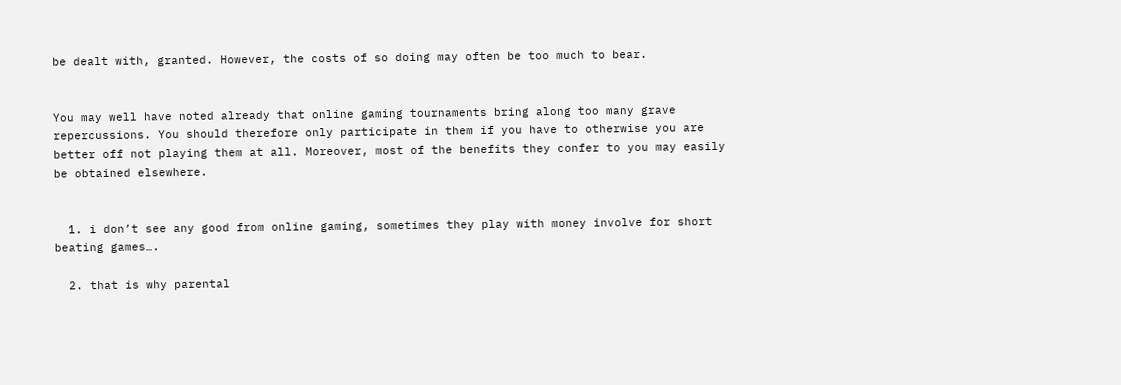be dealt with, granted. However, the costs of so doing may often be too much to bear.


You may well have noted already that online gaming tournaments bring along too many grave repercussions. You should therefore only participate in them if you have to otherwise you are better off not playing them at all. Moreover, most of the benefits they confer to you may easily be obtained elsewhere.


  1. i don’t see any good from online gaming, sometimes they play with money involve for short beating games….

  2. that is why parental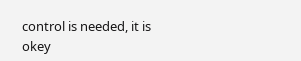control is needed, it is okey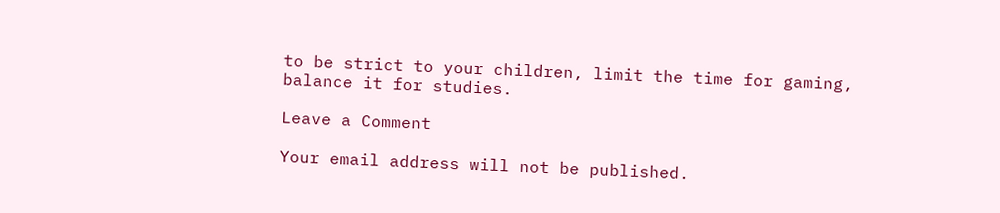to be strict to your children, limit the time for gaming, balance it for studies.

Leave a Comment

Your email address will not be published.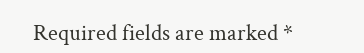Required fields are marked *